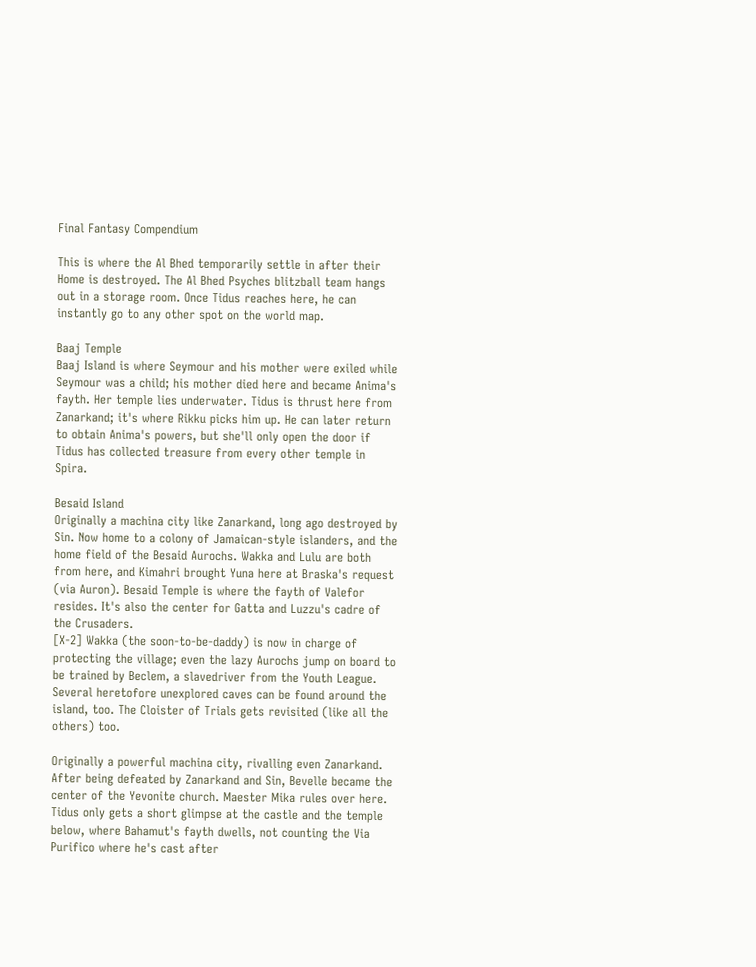Final Fantasy Compendium

This is where the Al Bhed temporarily settle in after their Home is destroyed. The Al Bhed Psyches blitzball team hangs out in a storage room. Once Tidus reaches here, he can instantly go to any other spot on the world map.

Baaj Temple
Baaj Island is where Seymour and his mother were exiled while Seymour was a child; his mother died here and became Anima's fayth. Her temple lies underwater. Tidus is thrust here from Zanarkand; it's where Rikku picks him up. He can later return to obtain Anima's powers, but she'll only open the door if Tidus has collected treasure from every other temple in Spira.

Besaid Island
Originally a machina city like Zanarkand, long ago destroyed by Sin. Now home to a colony of Jamaican-style islanders, and the home field of the Besaid Aurochs. Wakka and Lulu are both from here, and Kimahri brought Yuna here at Braska's request (via Auron). Besaid Temple is where the fayth of Valefor resides. It's also the center for Gatta and Luzzu's cadre of the Crusaders.
[X-2] Wakka (the soon-to-be-daddy) is now in charge of protecting the village; even the lazy Aurochs jump on board to be trained by Beclem, a slavedriver from the Youth League. Several heretofore unexplored caves can be found around the island, too. The Cloister of Trials gets revisited (like all the others) too.

Originally a powerful machina city, rivalling even Zanarkand. After being defeated by Zanarkand and Sin, Bevelle became the center of the Yevonite church. Maester Mika rules over here. Tidus only gets a short glimpse at the castle and the temple below, where Bahamut's fayth dwells, not counting the Via Purifico where he's cast after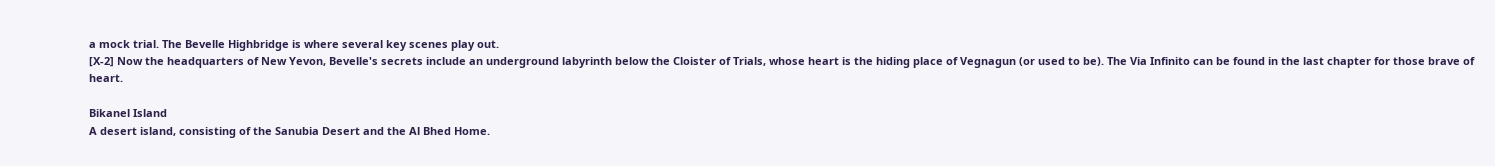a mock trial. The Bevelle Highbridge is where several key scenes play out.
[X-2] Now the headquarters of New Yevon, Bevelle's secrets include an underground labyrinth below the Cloister of Trials, whose heart is the hiding place of Vegnagun (or used to be). The Via Infinito can be found in the last chapter for those brave of heart.

Bikanel Island
A desert island, consisting of the Sanubia Desert and the Al Bhed Home.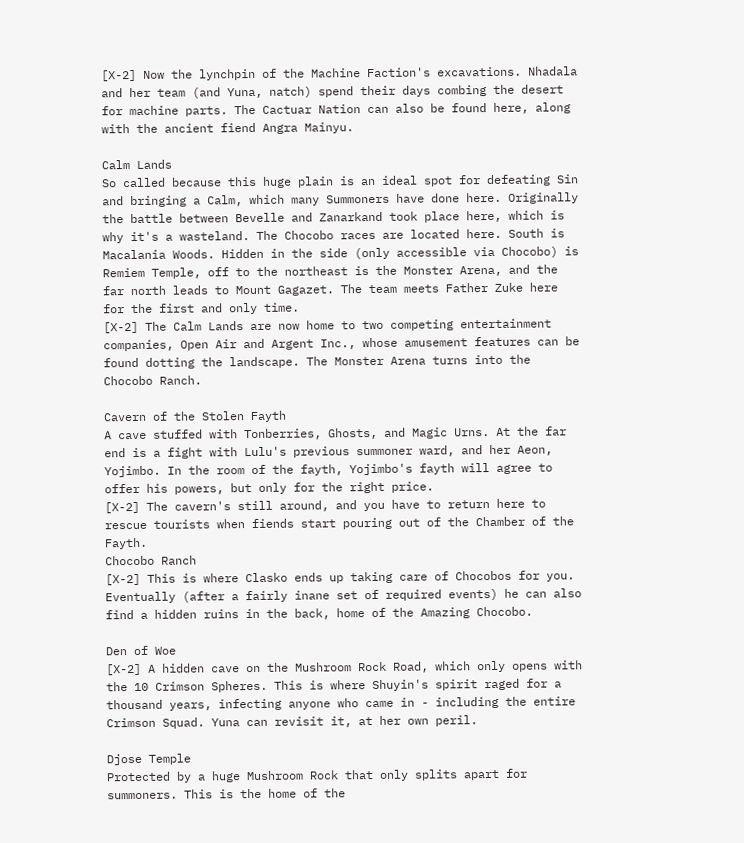[X-2] Now the lynchpin of the Machine Faction's excavations. Nhadala and her team (and Yuna, natch) spend their days combing the desert for machine parts. The Cactuar Nation can also be found here, along with the ancient fiend Angra Mainyu.

Calm Lands
So called because this huge plain is an ideal spot for defeating Sin and bringing a Calm, which many Summoners have done here. Originally the battle between Bevelle and Zanarkand took place here, which is why it's a wasteland. The Chocobo races are located here. South is Macalania Woods. Hidden in the side (only accessible via Chocobo) is Remiem Temple, off to the northeast is the Monster Arena, and the far north leads to Mount Gagazet. The team meets Father Zuke here for the first and only time.
[X-2] The Calm Lands are now home to two competing entertainment companies, Open Air and Argent Inc., whose amusement features can be found dotting the landscape. The Monster Arena turns into the Chocobo Ranch.

Cavern of the Stolen Fayth
A cave stuffed with Tonberries, Ghosts, and Magic Urns. At the far end is a fight with Lulu's previous summoner ward, and her Aeon, Yojimbo. In the room of the fayth, Yojimbo's fayth will agree to offer his powers, but only for the right price.
[X-2] The cavern's still around, and you have to return here to rescue tourists when fiends start pouring out of the Chamber of the Fayth.
Chocobo Ranch
[X-2] This is where Clasko ends up taking care of Chocobos for you. Eventually (after a fairly inane set of required events) he can also find a hidden ruins in the back, home of the Amazing Chocobo.

Den of Woe
[X-2] A hidden cave on the Mushroom Rock Road, which only opens with the 10 Crimson Spheres. This is where Shuyin's spirit raged for a thousand years, infecting anyone who came in - including the entire Crimson Squad. Yuna can revisit it, at her own peril.

Djose Temple
Protected by a huge Mushroom Rock that only splits apart for summoners. This is the home of the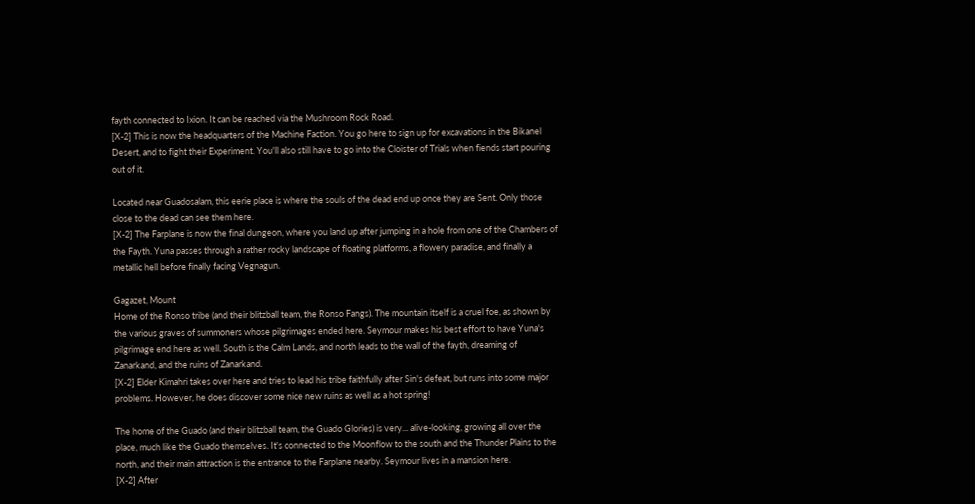fayth connected to Ixion. It can be reached via the Mushroom Rock Road.
[X-2] This is now the headquarters of the Machine Faction. You go here to sign up for excavations in the Bikanel Desert, and to fight their Experiment. You'll also still have to go into the Cloister of Trials when fiends start pouring out of it.

Located near Guadosalam, this eerie place is where the souls of the dead end up once they are Sent. Only those close to the dead can see them here.
[X-2] The Farplane is now the final dungeon, where you land up after jumping in a hole from one of the Chambers of the Fayth. Yuna passes through a rather rocky landscape of floating platforms, a flowery paradise, and finally a metallic hell before finally facing Vegnagun.

Gagazet, Mount
Home of the Ronso tribe (and their blitzball team, the Ronso Fangs). The mountain itself is a cruel foe, as shown by the various graves of summoners whose pilgrimages ended here. Seymour makes his best effort to have Yuna's pilgrimage end here as well. South is the Calm Lands, and north leads to the wall of the fayth, dreaming of Zanarkand, and the ruins of Zanarkand.
[X-2] Elder Kimahri takes over here and tries to lead his tribe faithfully after Sin's defeat, but runs into some major problems. However, he does discover some nice new ruins as well as a hot spring!

The home of the Guado (and their blitzball team, the Guado Glories) is very... alive-looking, growing all over the place, much like the Guado themselves. It's connected to the Moonflow to the south and the Thunder Plains to the north, and their main attraction is the entrance to the Farplane nearby. Seymour lives in a mansion here.
[X-2] After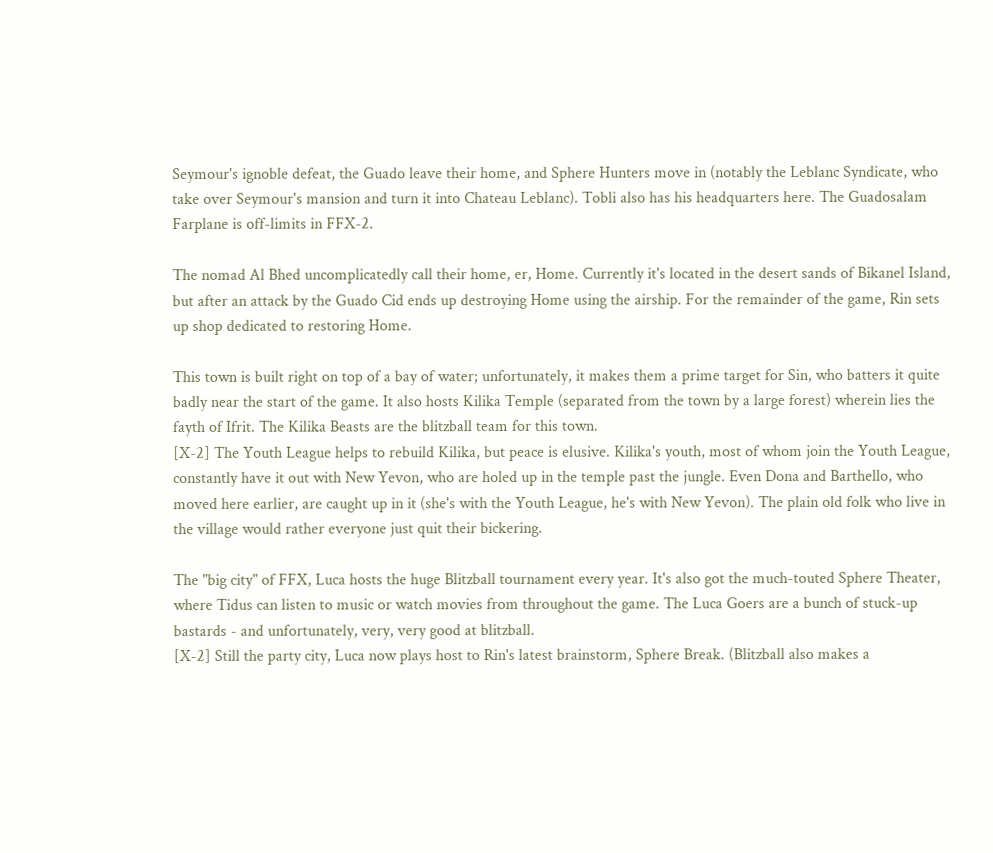Seymour's ignoble defeat, the Guado leave their home, and Sphere Hunters move in (notably the Leblanc Syndicate, who take over Seymour's mansion and turn it into Chateau Leblanc). Tobli also has his headquarters here. The Guadosalam Farplane is off-limits in FFX-2.

The nomad Al Bhed uncomplicatedly call their home, er, Home. Currently it's located in the desert sands of Bikanel Island, but after an attack by the Guado Cid ends up destroying Home using the airship. For the remainder of the game, Rin sets up shop dedicated to restoring Home.

This town is built right on top of a bay of water; unfortunately, it makes them a prime target for Sin, who batters it quite badly near the start of the game. It also hosts Kilika Temple (separated from the town by a large forest) wherein lies the fayth of Ifrit. The Kilika Beasts are the blitzball team for this town.
[X-2] The Youth League helps to rebuild Kilika, but peace is elusive. Kilika's youth, most of whom join the Youth League, constantly have it out with New Yevon, who are holed up in the temple past the jungle. Even Dona and Barthello, who moved here earlier, are caught up in it (she's with the Youth League, he's with New Yevon). The plain old folk who live in the village would rather everyone just quit their bickering.

The "big city" of FFX, Luca hosts the huge Blitzball tournament every year. It's also got the much-touted Sphere Theater, where Tidus can listen to music or watch movies from throughout the game. The Luca Goers are a bunch of stuck-up bastards - and unfortunately, very, very good at blitzball.
[X-2] Still the party city, Luca now plays host to Rin's latest brainstorm, Sphere Break. (Blitzball also makes a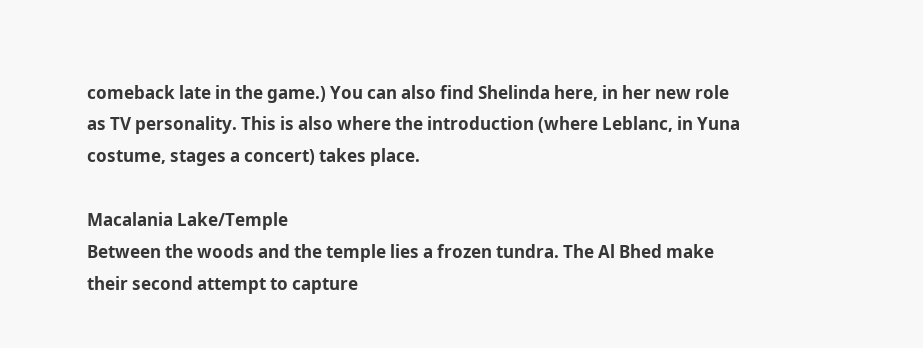comeback late in the game.) You can also find Shelinda here, in her new role as TV personality. This is also where the introduction (where Leblanc, in Yuna costume, stages a concert) takes place.

Macalania Lake/Temple
Between the woods and the temple lies a frozen tundra. The Al Bhed make their second attempt to capture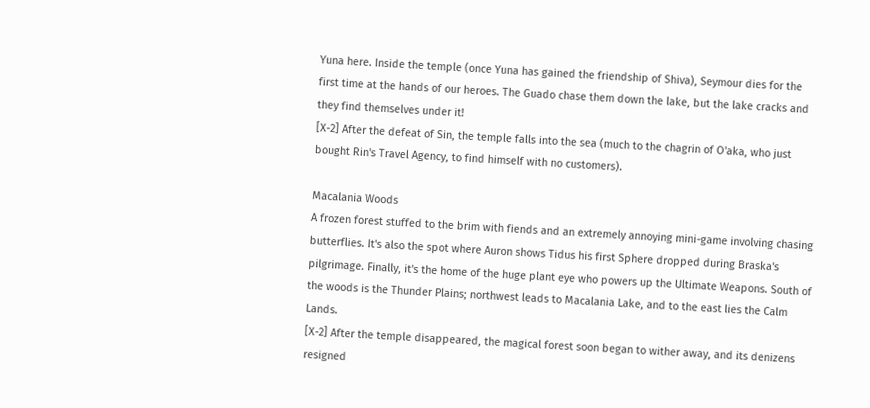Yuna here. Inside the temple (once Yuna has gained the friendship of Shiva), Seymour dies for the first time at the hands of our heroes. The Guado chase them down the lake, but the lake cracks and they find themselves under it!
[X-2] After the defeat of Sin, the temple falls into the sea (much to the chagrin of O'aka, who just bought Rin's Travel Agency, to find himself with no customers).

Macalania Woods
A frozen forest stuffed to the brim with fiends and an extremely annoying mini-game involving chasing butterflies. It's also the spot where Auron shows Tidus his first Sphere dropped during Braska's pilgrimage. Finally, it's the home of the huge plant eye who powers up the Ultimate Weapons. South of the woods is the Thunder Plains; northwest leads to Macalania Lake, and to the east lies the Calm Lands.
[X-2] After the temple disappeared, the magical forest soon began to wither away, and its denizens resigned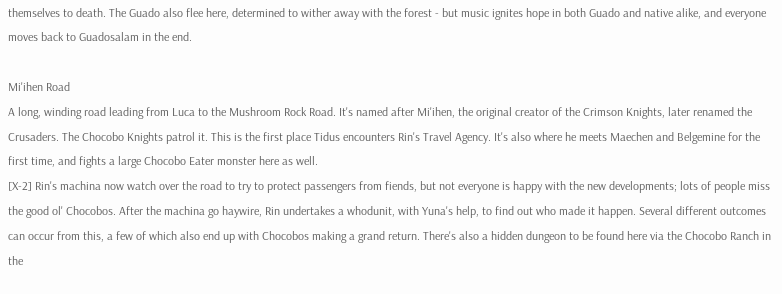themselves to death. The Guado also flee here, determined to wither away with the forest - but music ignites hope in both Guado and native alike, and everyone moves back to Guadosalam in the end.

Mi'ihen Road
A long, winding road leading from Luca to the Mushroom Rock Road. It's named after Mi'ihen, the original creator of the Crimson Knights, later renamed the Crusaders. The Chocobo Knights patrol it. This is the first place Tidus encounters Rin's Travel Agency. It's also where he meets Maechen and Belgemine for the first time, and fights a large Chocobo Eater monster here as well.
[X-2] Rin's machina now watch over the road to try to protect passengers from fiends, but not everyone is happy with the new developments; lots of people miss the good ol' Chocobos. After the machina go haywire, Rin undertakes a whodunit, with Yuna's help, to find out who made it happen. Several different outcomes can occur from this, a few of which also end up with Chocobos making a grand return. There's also a hidden dungeon to be found here via the Chocobo Ranch in the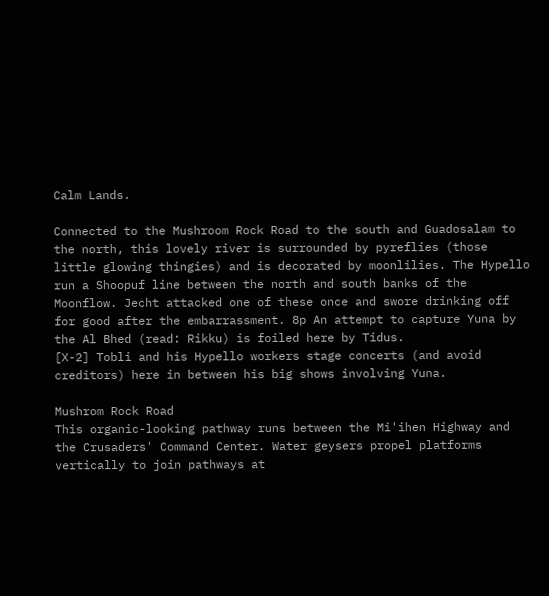Calm Lands.

Connected to the Mushroom Rock Road to the south and Guadosalam to the north, this lovely river is surrounded by pyreflies (those little glowing thingies) and is decorated by moonlilies. The Hypello run a Shoopuf line between the north and south banks of the Moonflow. Jecht attacked one of these once and swore drinking off for good after the embarrassment. 8p An attempt to capture Yuna by the Al Bhed (read: Rikku) is foiled here by Tidus.
[X-2] Tobli and his Hypello workers stage concerts (and avoid creditors) here in between his big shows involving Yuna.

Mushrom Rock Road
This organic-looking pathway runs between the Mi'ihen Highway and the Crusaders' Command Center. Water geysers propel platforms vertically to join pathways at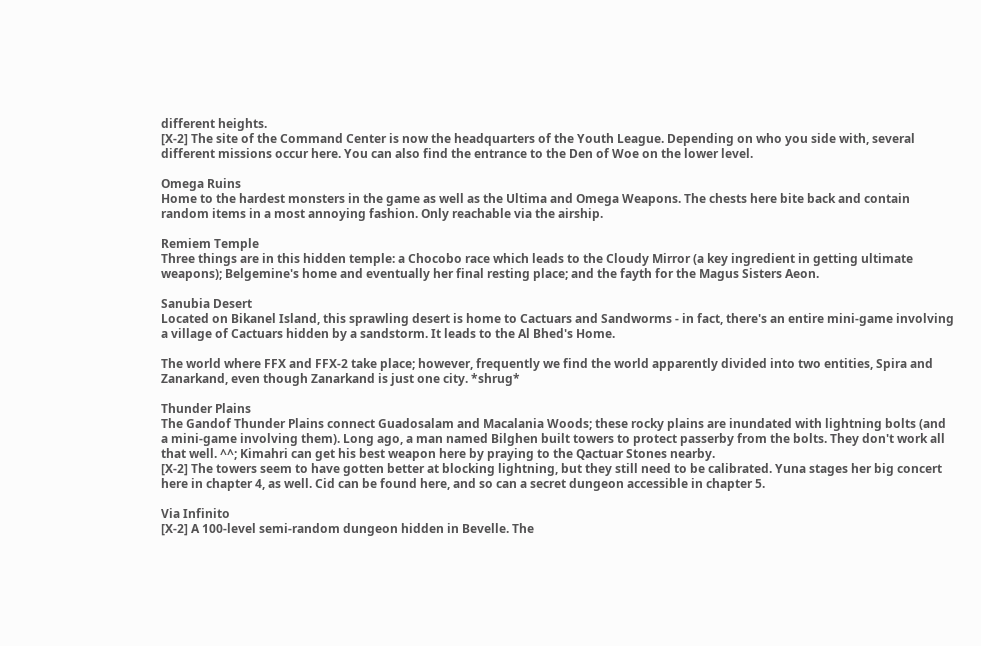different heights.
[X-2] The site of the Command Center is now the headquarters of the Youth League. Depending on who you side with, several different missions occur here. You can also find the entrance to the Den of Woe on the lower level.

Omega Ruins
Home to the hardest monsters in the game as well as the Ultima and Omega Weapons. The chests here bite back and contain random items in a most annoying fashion. Only reachable via the airship.

Remiem Temple
Three things are in this hidden temple: a Chocobo race which leads to the Cloudy Mirror (a key ingredient in getting ultimate weapons); Belgemine's home and eventually her final resting place; and the fayth for the Magus Sisters Aeon.

Sanubia Desert
Located on Bikanel Island, this sprawling desert is home to Cactuars and Sandworms - in fact, there's an entire mini-game involving a village of Cactuars hidden by a sandstorm. It leads to the Al Bhed's Home.

The world where FFX and FFX-2 take place; however, frequently we find the world apparently divided into two entities, Spira and Zanarkand, even though Zanarkand is just one city. *shrug*

Thunder Plains
The Gandof Thunder Plains connect Guadosalam and Macalania Woods; these rocky plains are inundated with lightning bolts (and a mini-game involving them). Long ago, a man named Bilghen built towers to protect passerby from the bolts. They don't work all that well. ^^; Kimahri can get his best weapon here by praying to the Qactuar Stones nearby.
[X-2] The towers seem to have gotten better at blocking lightning, but they still need to be calibrated. Yuna stages her big concert here in chapter 4, as well. Cid can be found here, and so can a secret dungeon accessible in chapter 5.

Via Infinito
[X-2] A 100-level semi-random dungeon hidden in Bevelle. The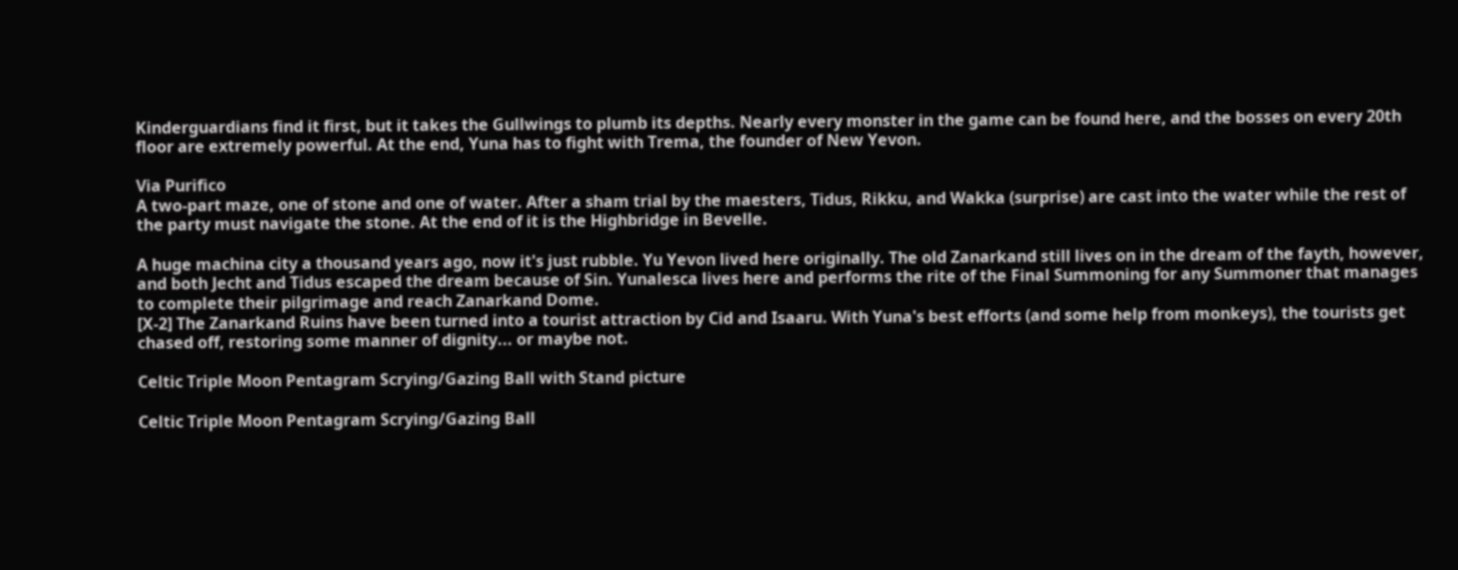Kinderguardians find it first, but it takes the Gullwings to plumb its depths. Nearly every monster in the game can be found here, and the bosses on every 20th floor are extremely powerful. At the end, Yuna has to fight with Trema, the founder of New Yevon.

Via Purifico
A two-part maze, one of stone and one of water. After a sham trial by the maesters, Tidus, Rikku, and Wakka (surprise) are cast into the water while the rest of the party must navigate the stone. At the end of it is the Highbridge in Bevelle.

A huge machina city a thousand years ago, now it's just rubble. Yu Yevon lived here originally. The old Zanarkand still lives on in the dream of the fayth, however, and both Jecht and Tidus escaped the dream because of Sin. Yunalesca lives here and performs the rite of the Final Summoning for any Summoner that manages to complete their pilgrimage and reach Zanarkand Dome.
[X-2] The Zanarkand Ruins have been turned into a tourist attraction by Cid and Isaaru. With Yuna's best efforts (and some help from monkeys), the tourists get chased off, restoring some manner of dignity... or maybe not.

Celtic Triple Moon Pentagram Scrying/Gazing Ball with Stand picture

Celtic Triple Moon Pentagram Scrying/Gazing Ball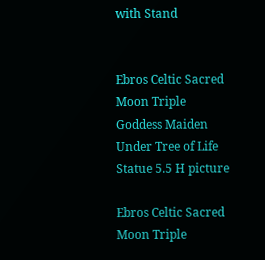with Stand


Ebros Celtic Sacred Moon Triple Goddess Maiden Under Tree of Life Statue 5.5 H picture

Ebros Celtic Sacred Moon Triple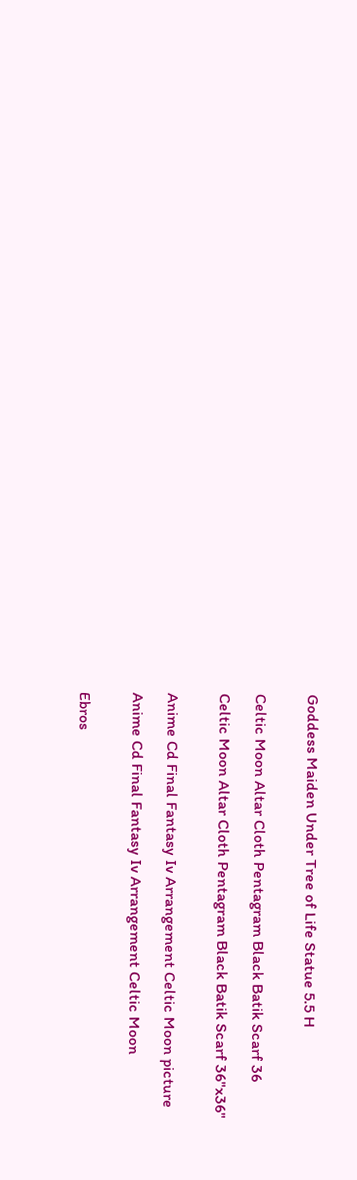Goddess Maiden Under Tree of Life Statue 5.5 H


Celtic Moon Altar Cloth Pentagram Black Batik Scarf 36

Celtic Moon Altar Cloth Pentagram Black Batik Scarf 36"x36"


Anime Cd Final Fantasy Iv Arrangement Celtic Moon picture

Anime Cd Final Fantasy Iv Arrangement Celtic Moon


Ebros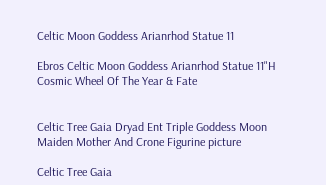Celtic Moon Goddess Arianrhod Statue 11

Ebros Celtic Moon Goddess Arianrhod Statue 11"H Cosmic Wheel Of The Year & Fate


Celtic Tree Gaia Dryad Ent Triple Goddess Moon Maiden Mother And Crone Figurine picture

Celtic Tree Gaia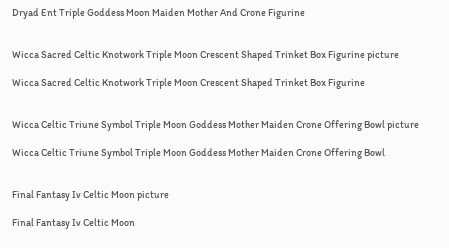Dryad Ent Triple Goddess Moon Maiden Mother And Crone Figurine


Wicca Sacred Celtic Knotwork Triple Moon Crescent Shaped Trinket Box Figurine picture

Wicca Sacred Celtic Knotwork Triple Moon Crescent Shaped Trinket Box Figurine


Wicca Celtic Triune Symbol Triple Moon Goddess Mother Maiden Crone Offering Bowl picture

Wicca Celtic Triune Symbol Triple Moon Goddess Mother Maiden Crone Offering Bowl


Final Fantasy Iv Celtic Moon picture

Final Fantasy Iv Celtic Moon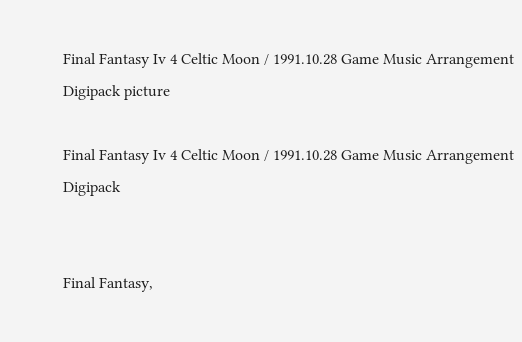Final Fantasy Iv 4 Celtic Moon / 1991.10.28 Game Music Arrangement Digipack picture

Final Fantasy Iv 4 Celtic Moon / 1991.10.28 Game Music Arrangement Digipack


Final Fantasy,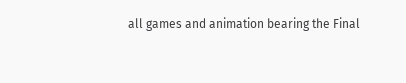all games and animation bearing the Final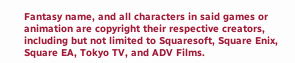Fantasy name, and all characters in said games or animation are copyright their respective creators, including but not limited to Squaresoft, Square Enix, Square EA, Tokyo TV, and ADV Films.